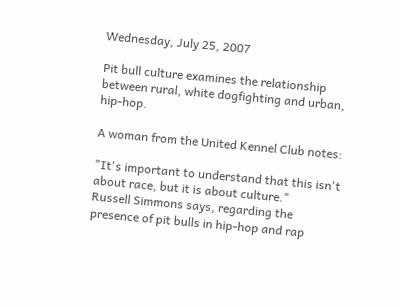Wednesday, July 25, 2007

Pit bull culture examines the relationship between rural, white dogfighting and urban, hip-hop.

A woman from the United Kennel Club notes:

"It's important to understand that this isn't about race, but it is about culture."
Russell Simmons says, regarding the presence of pit bulls in hip-hop and rap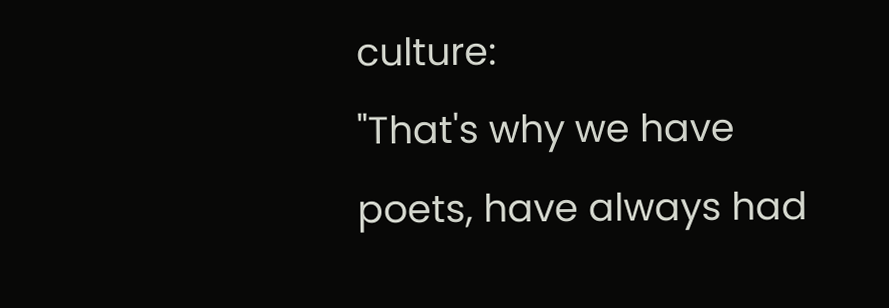culture:
"That's why we have poets, have always had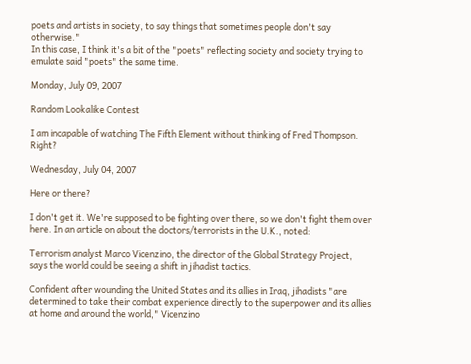poets and artists in society, to say things that sometimes people don't say otherwise."
In this case, I think it's a bit of the "poets" reflecting society and society trying to emulate said "poets" the same time.

Monday, July 09, 2007

Random Lookalike Contest

I am incapable of watching The Fifth Element without thinking of Fred Thompson. Right?

Wednesday, July 04, 2007

Here or there?

I don't get it. We're supposed to be fighting over there, so we don't fight them over here. In an article on about the doctors/terrorists in the U.K., noted:

Terrorism analyst Marco Vicenzino, the director of the Global Strategy Project, says the world could be seeing a shift in jihadist tactics.

Confident after wounding the United States and its allies in Iraq, jihadists "are determined to take their combat experience directly to the superpower and its allies at home and around the world," Vicenzino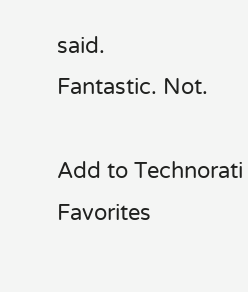said.
Fantastic. Not.

Add to Technorati Favorites